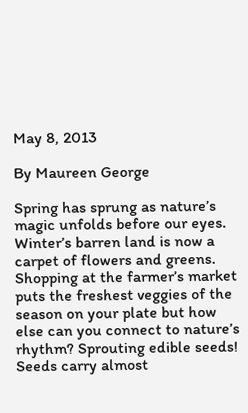May 8, 2013

By Maureen George

Spring has sprung as nature’s magic unfolds before our eyes. Winter’s barren land is now a carpet of flowers and greens. Shopping at the farmer’s market puts the freshest veggies of the season on your plate but how else can you connect to nature’s rhythm? Sprouting edible seeds! Seeds carry almost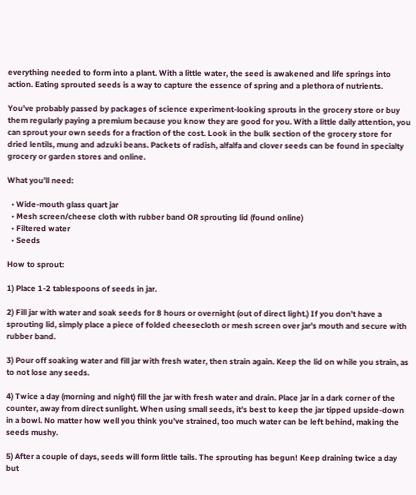everything needed to form into a plant. With a little water, the seed is awakened and life springs into action. Eating sprouted seeds is a way to capture the essence of spring and a plethora of nutrients.

You’ve probably passed by packages of science experiment-looking sprouts in the grocery store or buy them regularly paying a premium because you know they are good for you. With a little daily attention, you can sprout your own seeds for a fraction of the cost. Look in the bulk section of the grocery store for dried lentils, mung and adzuki beans. Packets of radish, alfalfa and clover seeds can be found in specialty grocery or garden stores and online.

What you’ll need:

  • Wide-mouth glass quart jar
  • Mesh screen/cheese cloth with rubber band OR sprouting lid (found online)
  • Filtered water
  • Seeds

How to sprout:

1) Place 1-2 tablespoons of seeds in jar.

2) Fill jar with water and soak seeds for 8 hours or overnight (out of direct light.) If you don’t have a sprouting lid, simply place a piece of folded cheesecloth or mesh screen over jar’s mouth and secure with rubber band.

3) Pour off soaking water and fill jar with fresh water, then strain again. Keep the lid on while you strain, as to not lose any seeds.

4) Twice a day (morning and night) fill the jar with fresh water and drain. Place jar in a dark corner of the counter, away from direct sunlight. When using small seeds, it’s best to keep the jar tipped upside-down in a bowl. No matter how well you think you’ve strained, too much water can be left behind, making the seeds mushy.

5) After a couple of days, seeds will form little tails. The sprouting has begun! Keep draining twice a day but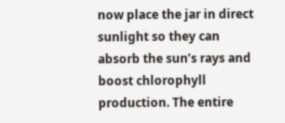now place the jar in direct sunlight so they can absorb the sun’s rays and boost chlorophyll production. The entire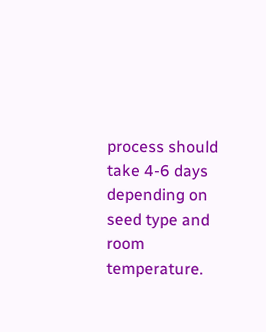process should take 4-6 days depending on seed type and room temperature.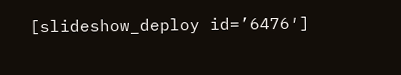[slideshow_deploy id=’6476′]